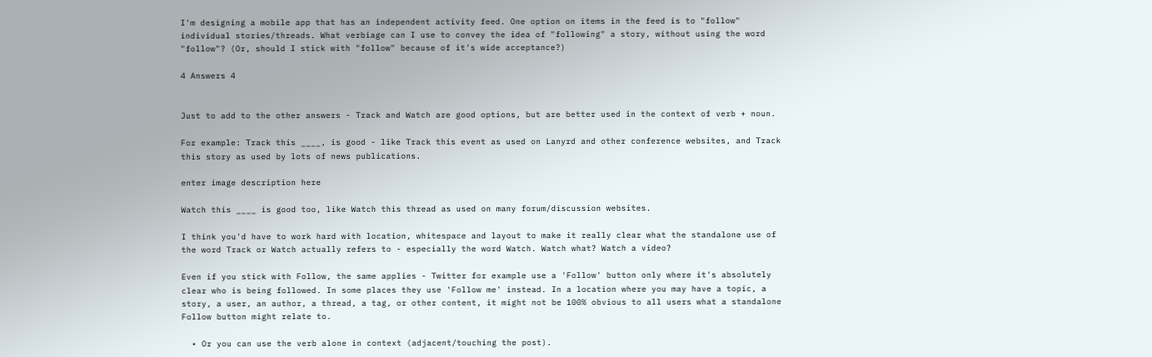I'm designing a mobile app that has an independent activity feed. One option on items in the feed is to "follow" individual stories/threads. What verbiage can I use to convey the idea of "following" a story, without using the word "follow"? (Or, should I stick with "follow" because of it's wide acceptance?)

4 Answers 4


Just to add to the other answers - Track and Watch are good options, but are better used in the context of verb + noun.

For example: Track this ____, is good - like Track this event as used on Lanyrd and other conference websites, and Track this story as used by lots of news publications.

enter image description here

Watch this ____ is good too, like Watch this thread as used on many forum/discussion websites.

I think you'd have to work hard with location, whitespace and layout to make it really clear what the standalone use of the word Track or Watch actually refers to - especially the word Watch. Watch what? Watch a video?

Even if you stick with Follow, the same applies - Twitter for example use a 'Follow' button only where it's absolutely clear who is being followed. In some places they use 'Follow me' instead. In a location where you may have a topic, a story, a user, an author, a thread, a tag, or other content, it might not be 100% obvious to all users what a standalone Follow button might relate to.

  • Or you can use the verb alone in context (adjacent/touching the post).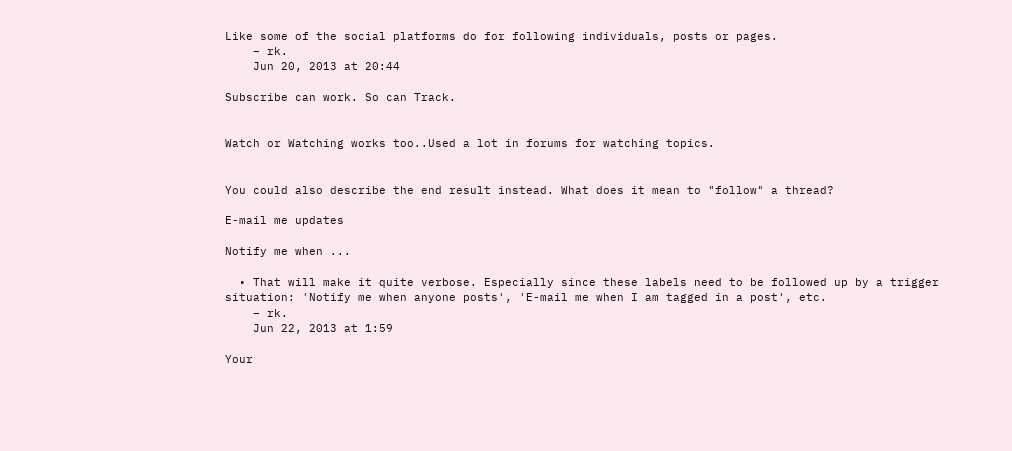Like some of the social platforms do for following individuals, posts or pages.
    – rk.
    Jun 20, 2013 at 20:44

Subscribe can work. So can Track.


Watch or Watching works too..Used a lot in forums for watching topics.


You could also describe the end result instead. What does it mean to "follow" a thread?

E-mail me updates

Notify me when ...

  • That will make it quite verbose. Especially since these labels need to be followed up by a trigger situation: 'Notify me when anyone posts', 'E-mail me when I am tagged in a post', etc.
    – rk.
    Jun 22, 2013 at 1:59

Your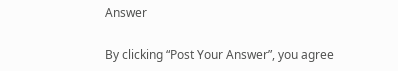Answer

By clicking “Post Your Answer”, you agree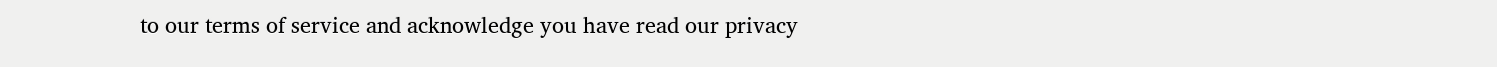to our terms of service and acknowledge you have read our privacy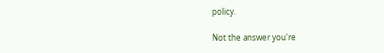policy.

Not the answer you're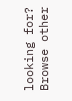looking for? Browse other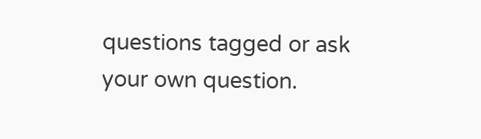questions tagged or ask your own question.